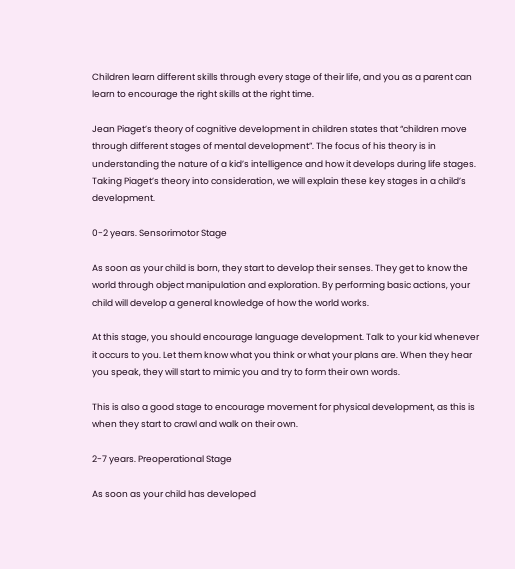Children learn different skills through every stage of their life, and you as a parent can learn to encourage the right skills at the right time.

Jean Piaget’s theory of cognitive development in children states that “children move through different stages of mental development”. The focus of his theory is in understanding the nature of a kid’s intelligence and how it develops during life stages. Taking Piaget’s theory into consideration, we will explain these key stages in a child’s development.

0-2 years. Sensorimotor Stage

As soon as your child is born, they start to develop their senses. They get to know the world through object manipulation and exploration. By performing basic actions, your child will develop a general knowledge of how the world works.

At this stage, you should encourage language development. Talk to your kid whenever it occurs to you. Let them know what you think or what your plans are. When they hear you speak, they will start to mimic you and try to form their own words.

This is also a good stage to encourage movement for physical development, as this is when they start to crawl and walk on their own.

2-7 years. Preoperational Stage

As soon as your child has developed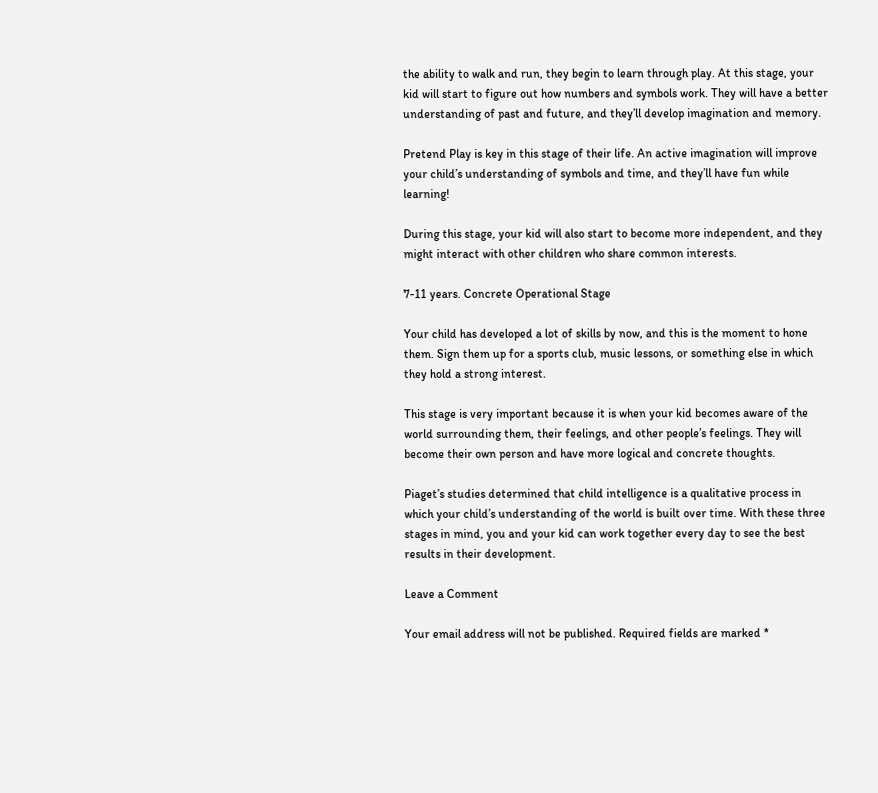the ability to walk and run, they begin to learn through play. At this stage, your kid will start to figure out how numbers and symbols work. They will have a better understanding of past and future, and they’ll develop imagination and memory.

Pretend Play is key in this stage of their life. An active imagination will improve your child’s understanding of symbols and time, and they’ll have fun while learning!

During this stage, your kid will also start to become more independent, and they might interact with other children who share common interests.

7-11 years. Concrete Operational Stage

Your child has developed a lot of skills by now, and this is the moment to hone them. Sign them up for a sports club, music lessons, or something else in which they hold a strong interest.

This stage is very important because it is when your kid becomes aware of the world surrounding them, their feelings, and other people’s feelings. They will become their own person and have more logical and concrete thoughts.

Piaget’s studies determined that child intelligence is a qualitative process in which your child’s understanding of the world is built over time. With these three stages in mind, you and your kid can work together every day to see the best results in their development.

Leave a Comment

Your email address will not be published. Required fields are marked *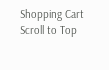Shopping Cart
Scroll to Top